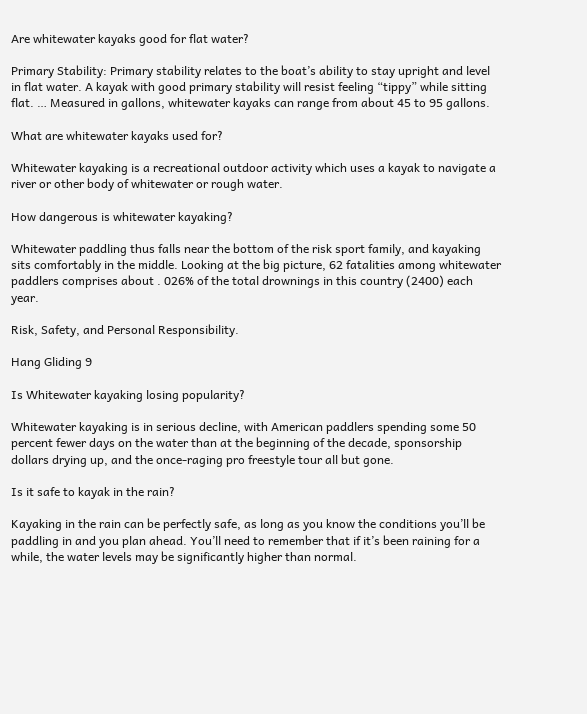Are whitewater kayaks good for flat water?

Primary Stability: Primary stability relates to the boat’s ability to stay upright and level in flat water. A kayak with good primary stability will resist feeling “tippy” while sitting flat. … Measured in gallons, whitewater kayaks can range from about 45 to 95 gallons.

What are whitewater kayaks used for?

Whitewater kayaking is a recreational outdoor activity which uses a kayak to navigate a river or other body of whitewater or rough water.

How dangerous is whitewater kayaking?

Whitewater paddling thus falls near the bottom of the risk sport family, and kayaking sits comfortably in the middle. Looking at the big picture, 62 fatalities among whitewater paddlers comprises about . 026% of the total drownings in this country (2400) each year.

Risk, Safety, and Personal Responsibility.

Hang Gliding 9

Is Whitewater kayaking losing popularity?

Whitewater kayaking is in serious decline, with American paddlers spending some 50 percent fewer days on the water than at the beginning of the decade, sponsorship dollars drying up, and the once-raging pro freestyle tour all but gone.

Is it safe to kayak in the rain?

Kayaking in the rain can be perfectly safe, as long as you know the conditions you’ll be paddling in and you plan ahead. You’ll need to remember that if it’s been raining for a while, the water levels may be significantly higher than normal.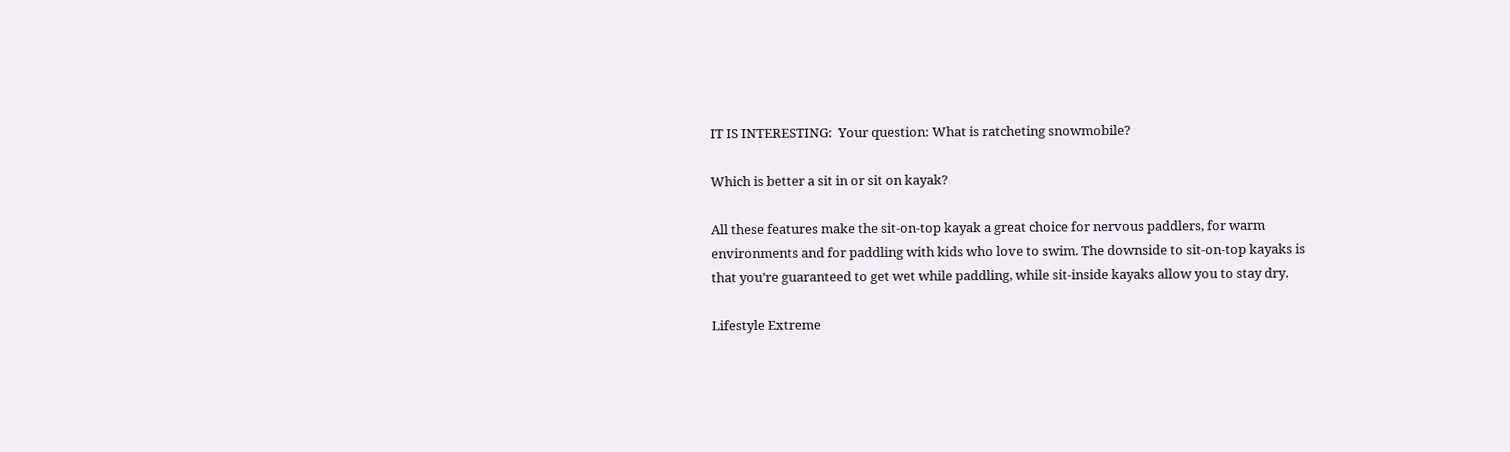IT IS INTERESTING:  Your question: What is ratcheting snowmobile?

Which is better a sit in or sit on kayak?

All these features make the sit-on-top kayak a great choice for nervous paddlers, for warm environments and for paddling with kids who love to swim. The downside to sit-on-top kayaks is that you’re guaranteed to get wet while paddling, while sit-inside kayaks allow you to stay dry.

Lifestyle Extreme